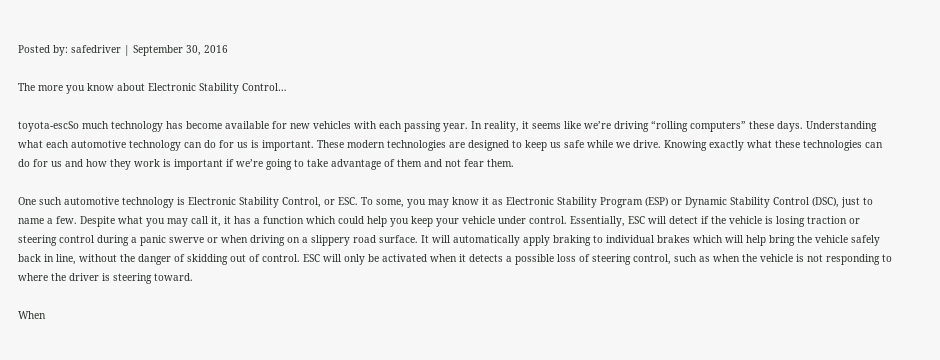Posted by: safedriver | September 30, 2016

The more you know about Electronic Stability Control…

toyota-escSo much technology has become available for new vehicles with each passing year. In reality, it seems like we’re driving “rolling computers” these days. Understanding what each automotive technology can do for us is important. These modern technologies are designed to keep us safe while we drive. Knowing exactly what these technologies can do for us and how they work is important if we’re going to take advantage of them and not fear them.

One such automotive technology is Electronic Stability Control, or ESC. To some, you may know it as Electronic Stability Program (ESP) or Dynamic Stability Control (DSC), just to name a few. Despite what you may call it, it has a function which could help you keep your vehicle under control. Essentially, ESC will detect if the vehicle is losing traction or steering control during a panic swerve or when driving on a slippery road surface. It will automatically apply braking to individual brakes which will help bring the vehicle safely back in line, without the danger of skidding out of control. ESC will only be activated when it detects a possible loss of steering control, such as when the vehicle is not responding to where the driver is steering toward.

When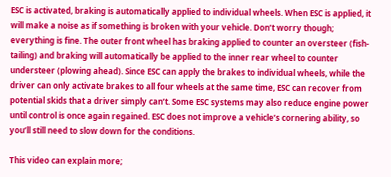ESC is activated, braking is automatically applied to individual wheels. When ESC is applied, it will make a noise as if something is broken with your vehicle. Don’t worry though; everything is fine. The outer front wheel has braking applied to counter an oversteer (fish-tailing) and braking will automatically be applied to the inner rear wheel to counter understeer (plowing ahead). Since ESC can apply the brakes to individual wheels, while the driver can only activate brakes to all four wheels at the same time, ESC can recover from potential skids that a driver simply can’t. Some ESC systems may also reduce engine power until control is once again regained. ESC does not improve a vehicle’s cornering ability, so you’ll still need to slow down for the conditions.

This video can explain more;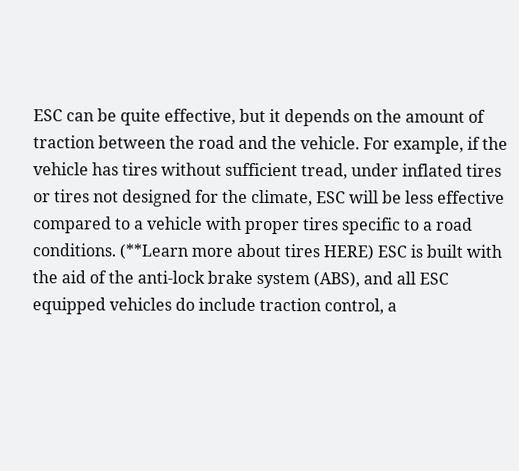ESC can be quite effective, but it depends on the amount of traction between the road and the vehicle. For example, if the vehicle has tires without sufficient tread, under inflated tires or tires not designed for the climate, ESC will be less effective compared to a vehicle with proper tires specific to a road conditions. (**Learn more about tires HERE) ESC is built with the aid of the anti-lock brake system (ABS), and all ESC equipped vehicles do include traction control, a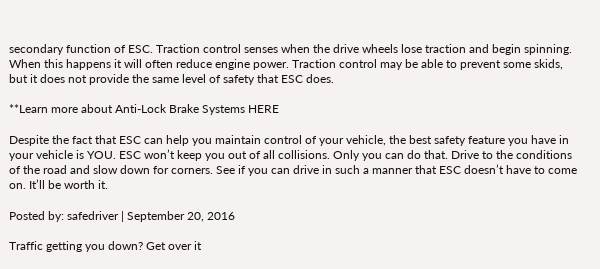secondary function of ESC. Traction control senses when the drive wheels lose traction and begin spinning. When this happens it will often reduce engine power. Traction control may be able to prevent some skids, but it does not provide the same level of safety that ESC does.

**Learn more about Anti-Lock Brake Systems HERE

Despite the fact that ESC can help you maintain control of your vehicle, the best safety feature you have in your vehicle is YOU. ESC won’t keep you out of all collisions. Only you can do that. Drive to the conditions of the road and slow down for corners. See if you can drive in such a manner that ESC doesn’t have to come on. It’ll be worth it.

Posted by: safedriver | September 20, 2016

Traffic getting you down? Get over it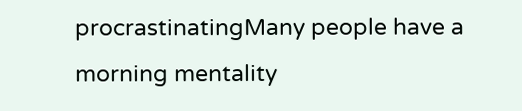procrastinatingMany people have a morning mentality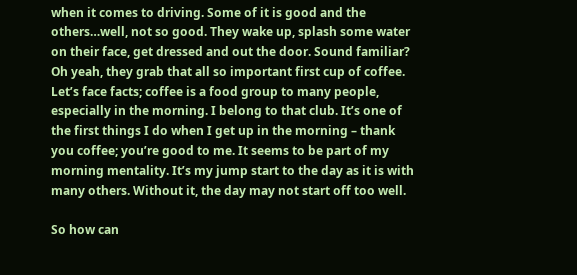when it comes to driving. Some of it is good and the others…well, not so good. They wake up, splash some water on their face, get dressed and out the door. Sound familiar? Oh yeah, they grab that all so important first cup of coffee. Let’s face facts; coffee is a food group to many people, especially in the morning. I belong to that club. It’s one of the first things I do when I get up in the morning – thank you coffee; you’re good to me. It seems to be part of my morning mentality. It’s my jump start to the day as it is with many others. Without it, the day may not start off too well.

So how can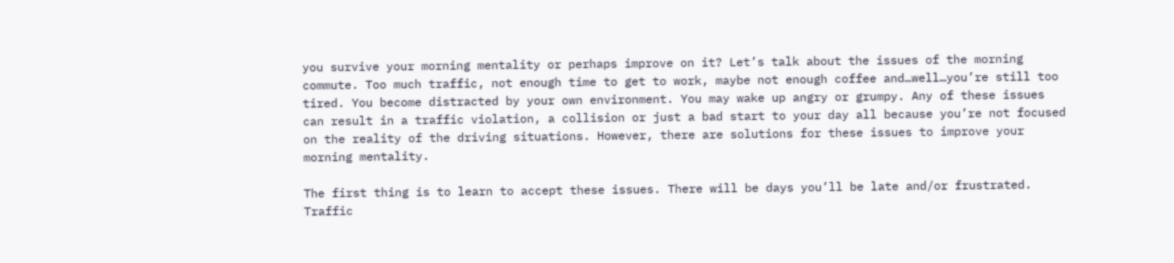you survive your morning mentality or perhaps improve on it? Let’s talk about the issues of the morning commute. Too much traffic, not enough time to get to work, maybe not enough coffee and…well…you’re still too tired. You become distracted by your own environment. You may wake up angry or grumpy. Any of these issues can result in a traffic violation, a collision or just a bad start to your day all because you’re not focused on the reality of the driving situations. However, there are solutions for these issues to improve your morning mentality.

The first thing is to learn to accept these issues. There will be days you’ll be late and/or frustrated. Traffic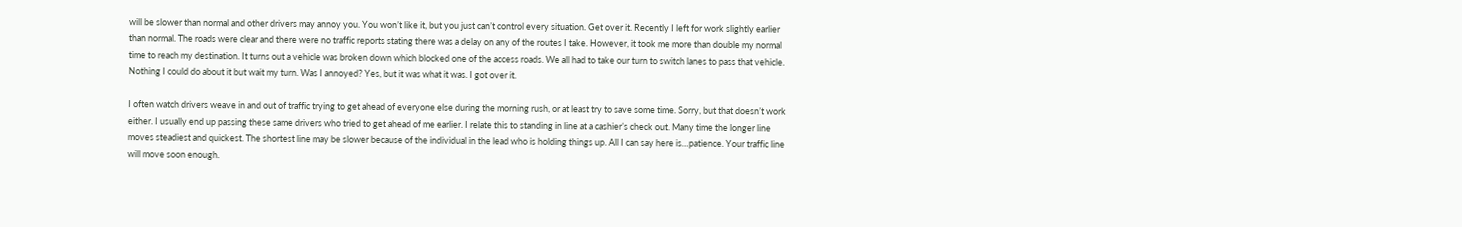will be slower than normal and other drivers may annoy you. You won’t like it, but you just can’t control every situation. Get over it. Recently I left for work slightly earlier than normal. The roads were clear and there were no traffic reports stating there was a delay on any of the routes I take. However, it took me more than double my normal time to reach my destination. It turns out a vehicle was broken down which blocked one of the access roads. We all had to take our turn to switch lanes to pass that vehicle. Nothing I could do about it but wait my turn. Was I annoyed? Yes, but it was what it was. I got over it.

I often watch drivers weave in and out of traffic trying to get ahead of everyone else during the morning rush, or at least try to save some time. Sorry, but that doesn’t work either. I usually end up passing these same drivers who tried to get ahead of me earlier. I relate this to standing in line at a cashier’s check out. Many time the longer line moves steadiest and quickest. The shortest line may be slower because of the individual in the lead who is holding things up. All I can say here is…patience. Your traffic line will move soon enough.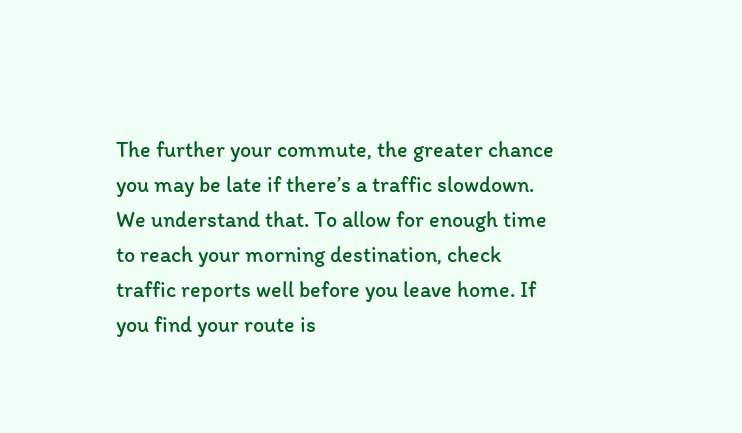The further your commute, the greater chance you may be late if there’s a traffic slowdown. We understand that. To allow for enough time to reach your morning destination, check traffic reports well before you leave home. If you find your route is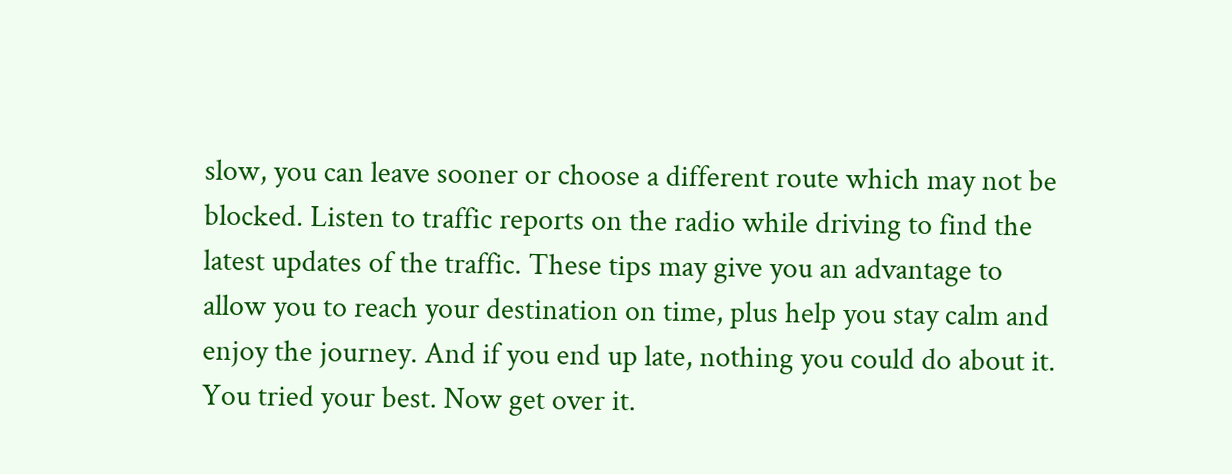slow, you can leave sooner or choose a different route which may not be blocked. Listen to traffic reports on the radio while driving to find the latest updates of the traffic. These tips may give you an advantage to allow you to reach your destination on time, plus help you stay calm and enjoy the journey. And if you end up late, nothing you could do about it. You tried your best. Now get over it.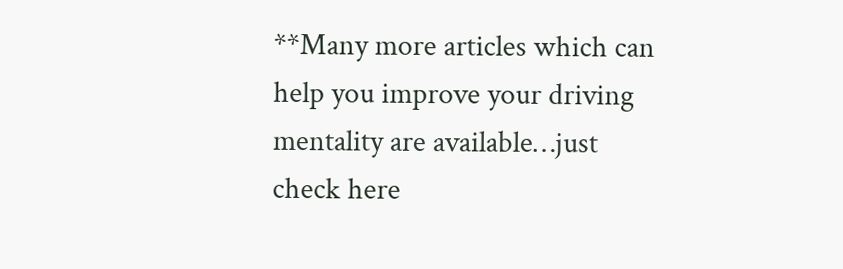**Many more articles which can help you improve your driving mentality are available…just check here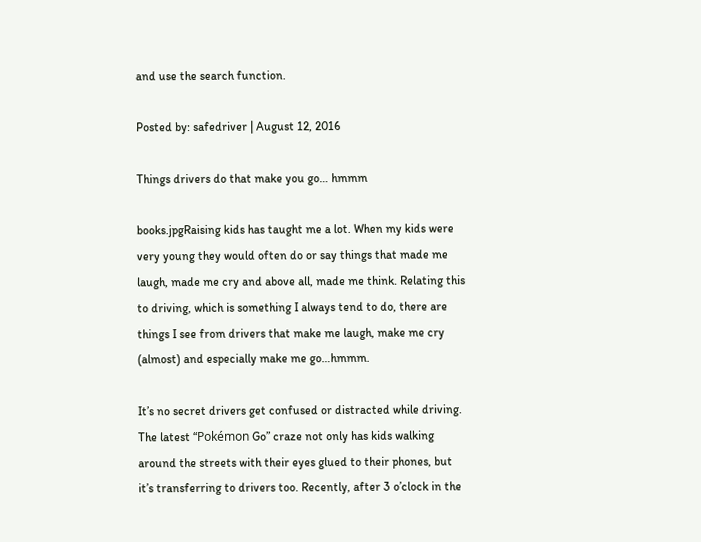and use the search function.

Posted by: safedriver | August 12, 2016

Things drivers do that make you go… hmmm

books.jpgRaising kids has taught me a lot. When my kids were very young they would often do or say things that made me laugh, made me cry and above all, made me think. Relating this to driving, which is something I always tend to do, there are things I see from drivers that make me laugh, make me cry (almost) and especially make me go…hmmm.

It’s no secret drivers get confused or distracted while driving. The latest “Pokémon Go” craze not only has kids walking around the streets with their eyes glued to their phones, but it’s transferring to drivers too. Recently, after 3 o’clock in the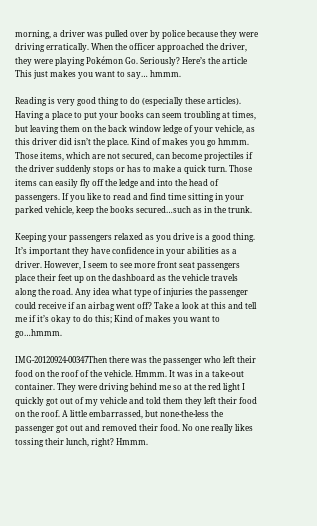morning, a driver was pulled over by police because they were driving erratically. When the officer approached the driver, they were playing Pokémon Go. Seriously? Here’s the article This just makes you want to say… hmmm.

Reading is very good thing to do (especially these articles). Having a place to put your books can seem troubling at times, but leaving them on the back window ledge of your vehicle, as this driver did isn’t the place. Kind of makes you go hmmm. Those items, which are not secured, can become projectiles if the driver suddenly stops or has to make a quick turn. Those items can easily fly off the ledge and into the head of passengers. If you like to read and find time sitting in your parked vehicle, keep the books secured…such as in the trunk.

Keeping your passengers relaxed as you drive is a good thing. It’s important they have confidence in your abilities as a driver. However, I seem to see more front seat passengers place their feet up on the dashboard as the vehicle travels along the road. Any idea what type of injuries the passenger could receive if an airbag went off? Take a look at this and tell me if it’s okay to do this; Kind of makes you want to go…hmmm.

IMG-20120924-00347Then there was the passenger who left their food on the roof of the vehicle. Hmmm. It was in a take-out container. They were driving behind me so at the red light I quickly got out of my vehicle and told them they left their food on the roof. A little embarrassed, but none-the-less the passenger got out and removed their food. No one really likes tossing their lunch, right? Hmmm.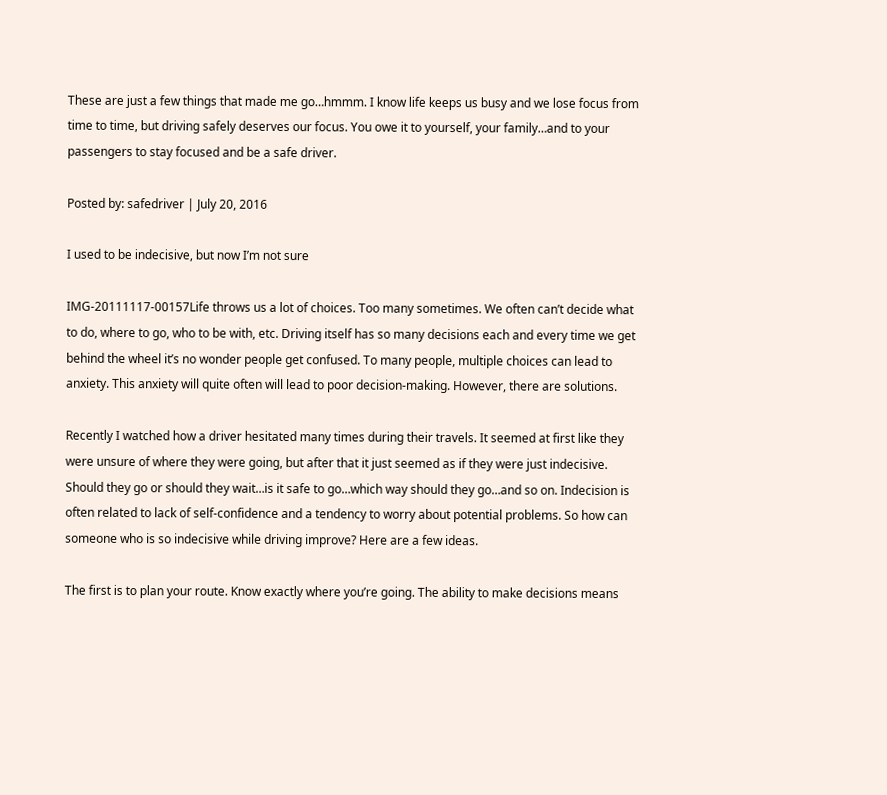These are just a few things that made me go…hmmm. I know life keeps us busy and we lose focus from time to time, but driving safely deserves our focus. You owe it to yourself, your family…and to your passengers to stay focused and be a safe driver.

Posted by: safedriver | July 20, 2016

I used to be indecisive, but now I’m not sure

IMG-20111117-00157Life throws us a lot of choices. Too many sometimes. We often can’t decide what to do, where to go, who to be with, etc. Driving itself has so many decisions each and every time we get behind the wheel it’s no wonder people get confused. To many people, multiple choices can lead to anxiety. This anxiety will quite often will lead to poor decision-making. However, there are solutions.

Recently I watched how a driver hesitated many times during their travels. It seemed at first like they were unsure of where they were going, but after that it just seemed as if they were just indecisive. Should they go or should they wait…is it safe to go…which way should they go…and so on. Indecision is often related to lack of self-confidence and a tendency to worry about potential problems. So how can someone who is so indecisive while driving improve? Here are a few ideas.

The first is to plan your route. Know exactly where you’re going. The ability to make decisions means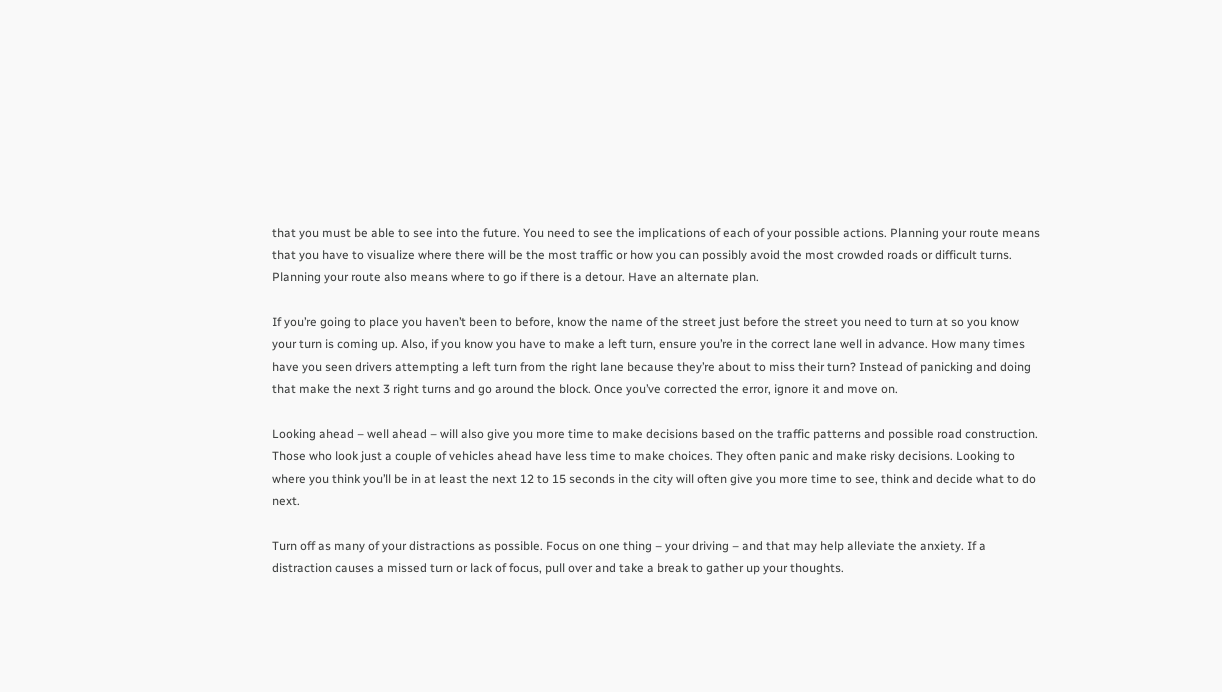that you must be able to see into the future. You need to see the implications of each of your possible actions. Planning your route means that you have to visualize where there will be the most traffic or how you can possibly avoid the most crowded roads or difficult turns. Planning your route also means where to go if there is a detour. Have an alternate plan.

If you’re going to place you haven’t been to before, know the name of the street just before the street you need to turn at so you know your turn is coming up. Also, if you know you have to make a left turn, ensure you’re in the correct lane well in advance. How many times have you seen drivers attempting a left turn from the right lane because they’re about to miss their turn? Instead of panicking and doing that make the next 3 right turns and go around the block. Once you’ve corrected the error, ignore it and move on.

Looking ahead – well ahead – will also give you more time to make decisions based on the traffic patterns and possible road construction. Those who look just a couple of vehicles ahead have less time to make choices. They often panic and make risky decisions. Looking to where you think you’ll be in at least the next 12 to 15 seconds in the city will often give you more time to see, think and decide what to do next.

Turn off as many of your distractions as possible. Focus on one thing – your driving – and that may help alleviate the anxiety. If a distraction causes a missed turn or lack of focus, pull over and take a break to gather up your thoughts.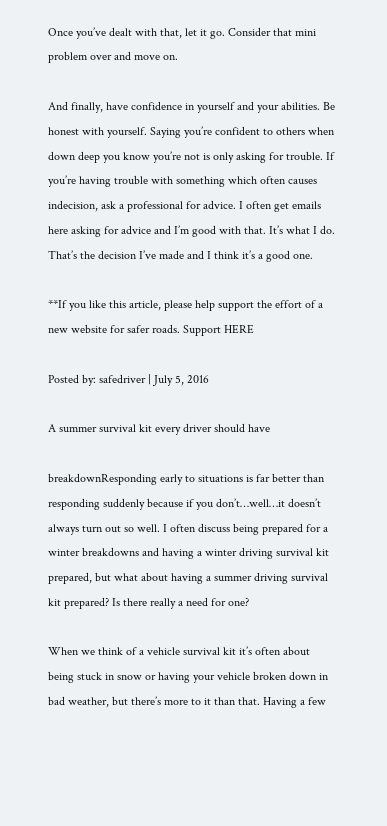Once you’ve dealt with that, let it go. Consider that mini problem over and move on.

And finally, have confidence in yourself and your abilities. Be honest with yourself. Saying you’re confident to others when down deep you know you’re not is only asking for trouble. If you’re having trouble with something which often causes indecision, ask a professional for advice. I often get emails here asking for advice and I’m good with that. It’s what I do. That’s the decision I’ve made and I think it’s a good one.

**If you like this article, please help support the effort of a new website for safer roads. Support HERE

Posted by: safedriver | July 5, 2016

A summer survival kit every driver should have

breakdownResponding early to situations is far better than responding suddenly because if you don’t…well…it doesn’t always turn out so well. I often discuss being prepared for a winter breakdowns and having a winter driving survival kit prepared, but what about having a summer driving survival kit prepared? Is there really a need for one?

When we think of a vehicle survival kit it’s often about being stuck in snow or having your vehicle broken down in bad weather, but there’s more to it than that. Having a few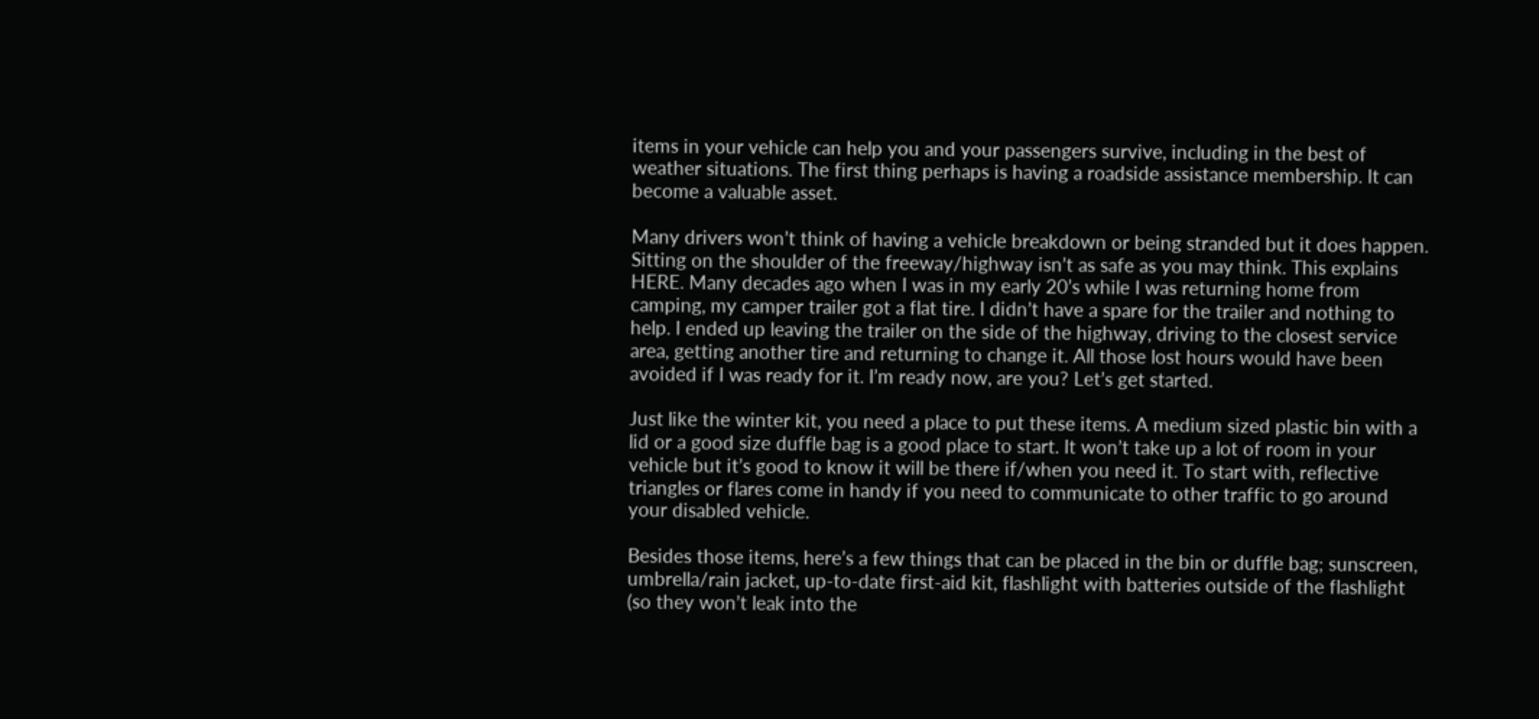items in your vehicle can help you and your passengers survive, including in the best of weather situations. The first thing perhaps is having a roadside assistance membership. It can become a valuable asset.

Many drivers won’t think of having a vehicle breakdown or being stranded but it does happen. Sitting on the shoulder of the freeway/highway isn’t as safe as you may think. This explains HERE. Many decades ago when I was in my early 20’s while I was returning home from camping, my camper trailer got a flat tire. I didn’t have a spare for the trailer and nothing to help. I ended up leaving the trailer on the side of the highway, driving to the closest service area, getting another tire and returning to change it. All those lost hours would have been avoided if I was ready for it. I’m ready now, are you? Let’s get started.

Just like the winter kit, you need a place to put these items. A medium sized plastic bin with a lid or a good size duffle bag is a good place to start. It won’t take up a lot of room in your vehicle but it’s good to know it will be there if/when you need it. To start with, reflective triangles or flares come in handy if you need to communicate to other traffic to go around your disabled vehicle.

Besides those items, here’s a few things that can be placed in the bin or duffle bag; sunscreen, umbrella/rain jacket, up-to-date first-aid kit, flashlight with batteries outside of the flashlight (so they won’t leak into the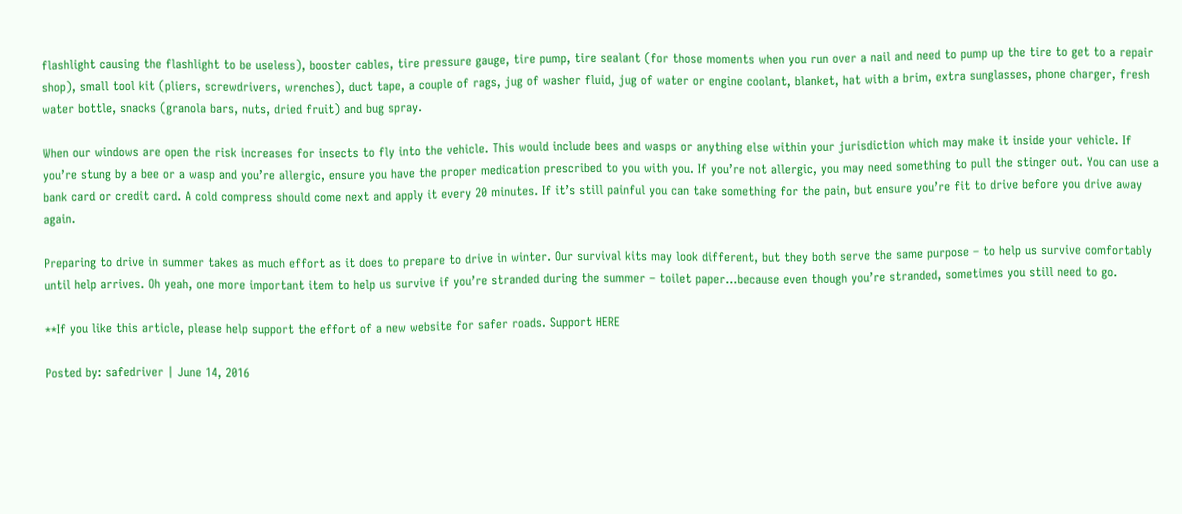flashlight causing the flashlight to be useless), booster cables, tire pressure gauge, tire pump, tire sealant (for those moments when you run over a nail and need to pump up the tire to get to a repair shop), small tool kit (pliers, screwdrivers, wrenches), duct tape, a couple of rags, jug of washer fluid, jug of water or engine coolant, blanket, hat with a brim, extra sunglasses, phone charger, fresh water bottle, snacks (granola bars, nuts, dried fruit) and bug spray.

When our windows are open the risk increases for insects to fly into the vehicle. This would include bees and wasps or anything else within your jurisdiction which may make it inside your vehicle. If you’re stung by a bee or a wasp and you’re allergic, ensure you have the proper medication prescribed to you with you. If you’re not allergic, you may need something to pull the stinger out. You can use a bank card or credit card. A cold compress should come next and apply it every 20 minutes. If it’s still painful you can take something for the pain, but ensure you’re fit to drive before you drive away again.

Preparing to drive in summer takes as much effort as it does to prepare to drive in winter. Our survival kits may look different, but they both serve the same purpose – to help us survive comfortably until help arrives. Oh yeah, one more important item to help us survive if you’re stranded during the summer – toilet paper…because even though you’re stranded, sometimes you still need to go.

**If you like this article, please help support the effort of a new website for safer roads. Support HERE

Posted by: safedriver | June 14, 2016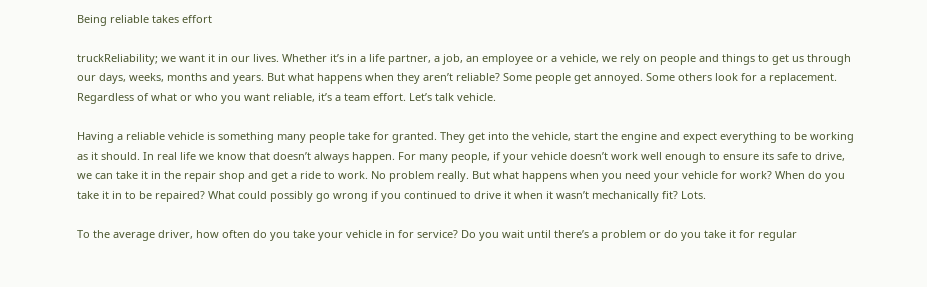Being reliable takes effort

truckReliability; we want it in our lives. Whether it’s in a life partner, a job, an employee or a vehicle, we rely on people and things to get us through our days, weeks, months and years. But what happens when they aren’t reliable? Some people get annoyed. Some others look for a replacement. Regardless of what or who you want reliable, it’s a team effort. Let’s talk vehicle.

Having a reliable vehicle is something many people take for granted. They get into the vehicle, start the engine and expect everything to be working as it should. In real life we know that doesn’t always happen. For many people, if your vehicle doesn’t work well enough to ensure its safe to drive, we can take it in the repair shop and get a ride to work. No problem really. But what happens when you need your vehicle for work? When do you take it in to be repaired? What could possibly go wrong if you continued to drive it when it wasn’t mechanically fit? Lots.

To the average driver, how often do you take your vehicle in for service? Do you wait until there’s a problem or do you take it for regular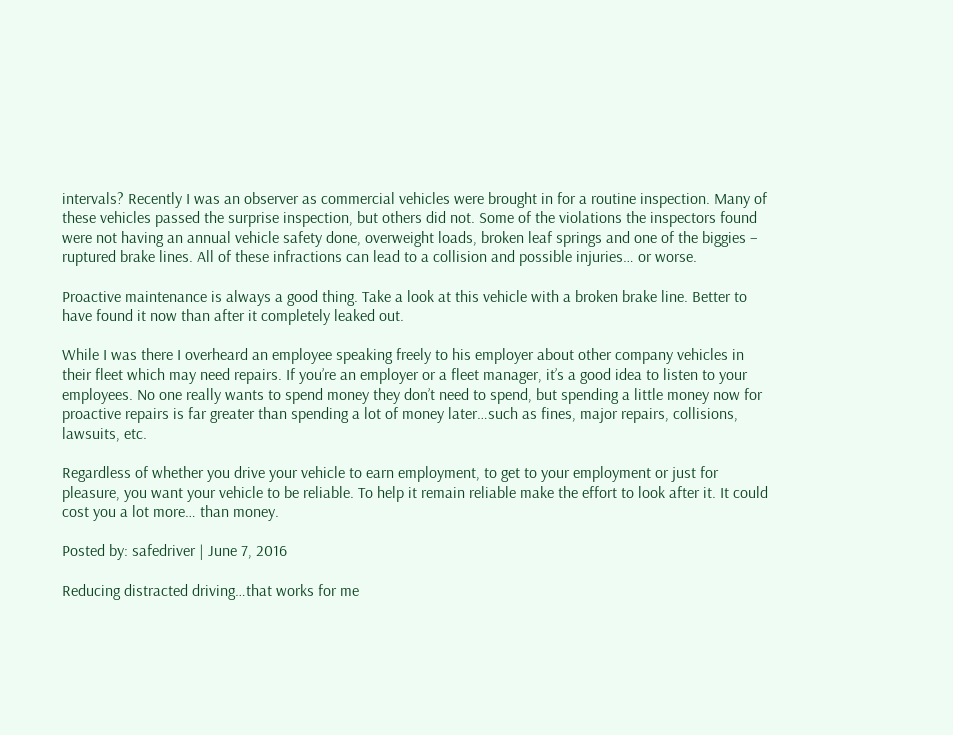intervals? Recently I was an observer as commercial vehicles were brought in for a routine inspection. Many of these vehicles passed the surprise inspection, but others did not. Some of the violations the inspectors found were not having an annual vehicle safety done, overweight loads, broken leaf springs and one of the biggies – ruptured brake lines. All of these infractions can lead to a collision and possible injuries… or worse.

Proactive maintenance is always a good thing. Take a look at this vehicle with a broken brake line. Better to have found it now than after it completely leaked out.

While I was there I overheard an employee speaking freely to his employer about other company vehicles in their fleet which may need repairs. If you’re an employer or a fleet manager, it’s a good idea to listen to your employees. No one really wants to spend money they don’t need to spend, but spending a little money now for proactive repairs is far greater than spending a lot of money later…such as fines, major repairs, collisions, lawsuits, etc.

Regardless of whether you drive your vehicle to earn employment, to get to your employment or just for pleasure, you want your vehicle to be reliable. To help it remain reliable make the effort to look after it. It could cost you a lot more… than money.

Posted by: safedriver | June 7, 2016

Reducing distracted driving…that works for me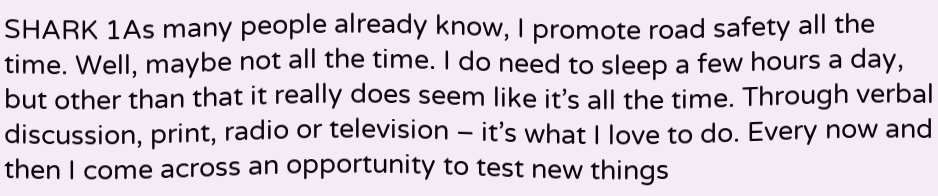SHARK 1As many people already know, I promote road safety all the time. Well, maybe not all the time. I do need to sleep a few hours a day, but other than that it really does seem like it’s all the time. Through verbal discussion, print, radio or television – it’s what I love to do. Every now and then I come across an opportunity to test new things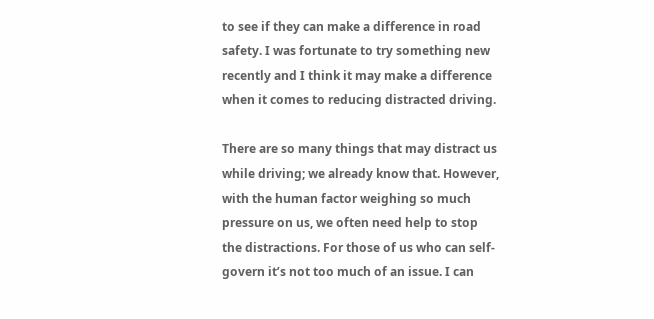to see if they can make a difference in road safety. I was fortunate to try something new recently and I think it may make a difference when it comes to reducing distracted driving.

There are so many things that may distract us while driving; we already know that. However, with the human factor weighing so much pressure on us, we often need help to stop the distractions. For those of us who can self-govern it’s not too much of an issue. I can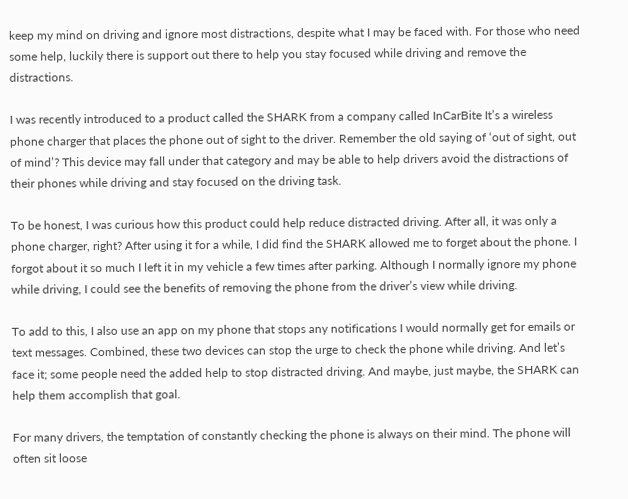keep my mind on driving and ignore most distractions, despite what I may be faced with. For those who need some help, luckily there is support out there to help you stay focused while driving and remove the distractions.

I was recently introduced to a product called the SHARK from a company called InCarBite It’s a wireless phone charger that places the phone out of sight to the driver. Remember the old saying of ‘out of sight, out of mind’? This device may fall under that category and may be able to help drivers avoid the distractions of their phones while driving and stay focused on the driving task.

To be honest, I was curious how this product could help reduce distracted driving. After all, it was only a phone charger, right? After using it for a while, I did find the SHARK allowed me to forget about the phone. I forgot about it so much I left it in my vehicle a few times after parking. Although I normally ignore my phone while driving, I could see the benefits of removing the phone from the driver’s view while driving.

To add to this, I also use an app on my phone that stops any notifications I would normally get for emails or text messages. Combined, these two devices can stop the urge to check the phone while driving. And let’s face it; some people need the added help to stop distracted driving. And maybe, just maybe, the SHARK can help them accomplish that goal.

For many drivers, the temptation of constantly checking the phone is always on their mind. The phone will often sit loose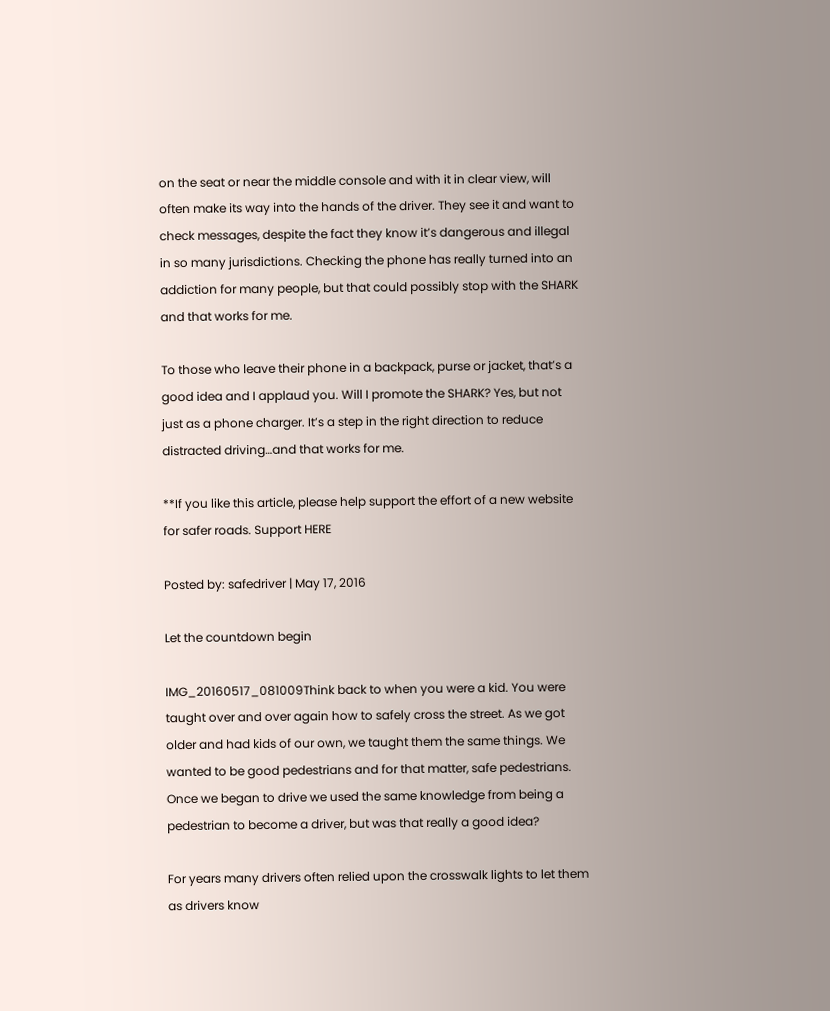on the seat or near the middle console and with it in clear view, will often make its way into the hands of the driver. They see it and want to check messages, despite the fact they know it’s dangerous and illegal in so many jurisdictions. Checking the phone has really turned into an addiction for many people, but that could possibly stop with the SHARK and that works for me.

To those who leave their phone in a backpack, purse or jacket, that’s a good idea and I applaud you. Will I promote the SHARK? Yes, but not just as a phone charger. It’s a step in the right direction to reduce distracted driving…and that works for me.

**If you like this article, please help support the effort of a new website for safer roads. Support HERE

Posted by: safedriver | May 17, 2016

Let the countdown begin

IMG_20160517_081009Think back to when you were a kid. You were taught over and over again how to safely cross the street. As we got older and had kids of our own, we taught them the same things. We wanted to be good pedestrians and for that matter, safe pedestrians. Once we began to drive we used the same knowledge from being a pedestrian to become a driver, but was that really a good idea?

For years many drivers often relied upon the crosswalk lights to let them as drivers know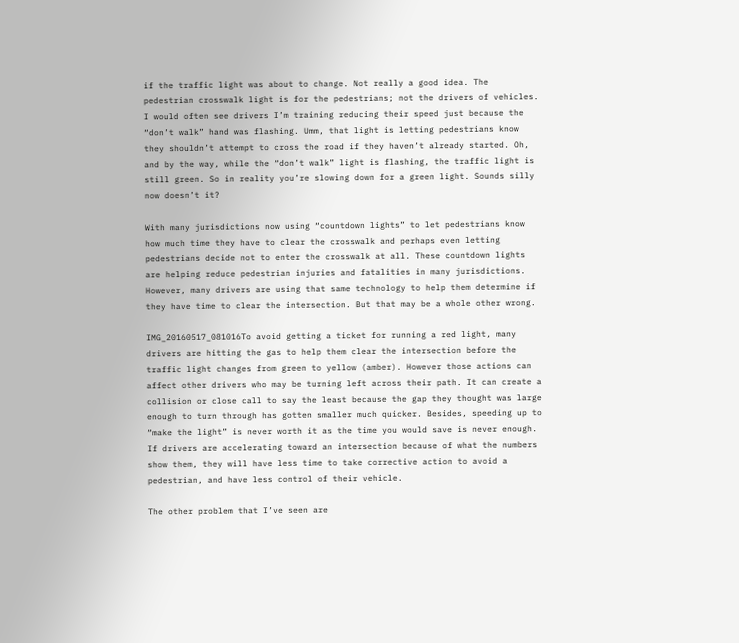if the traffic light was about to change. Not really a good idea. The pedestrian crosswalk light is for the pedestrians; not the drivers of vehicles. I would often see drivers I’m training reducing their speed just because the “don’t walk” hand was flashing. Umm, that light is letting pedestrians know they shouldn’t attempt to cross the road if they haven’t already started. Oh, and by the way, while the “don’t walk” light is flashing, the traffic light is still green. So in reality you’re slowing down for a green light. Sounds silly now doesn’t it?

With many jurisdictions now using “countdown lights” to let pedestrians know how much time they have to clear the crosswalk and perhaps even letting pedestrians decide not to enter the crosswalk at all. These countdown lights are helping reduce pedestrian injuries and fatalities in many jurisdictions. However, many drivers are using that same technology to help them determine if they have time to clear the intersection. But that may be a whole other wrong.

IMG_20160517_081016To avoid getting a ticket for running a red light, many drivers are hitting the gas to help them clear the intersection before the traffic light changes from green to yellow (amber). However those actions can affect other drivers who may be turning left across their path. It can create a collision or close call to say the least because the gap they thought was large enough to turn through has gotten smaller much quicker. Besides, speeding up to “make the light” is never worth it as the time you would save is never enough. If drivers are accelerating toward an intersection because of what the numbers show them, they will have less time to take corrective action to avoid a pedestrian, and have less control of their vehicle.

The other problem that I’ve seen are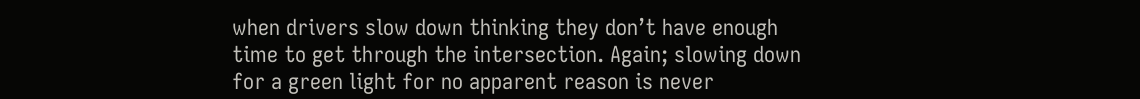when drivers slow down thinking they don’t have enough time to get through the intersection. Again; slowing down for a green light for no apparent reason is never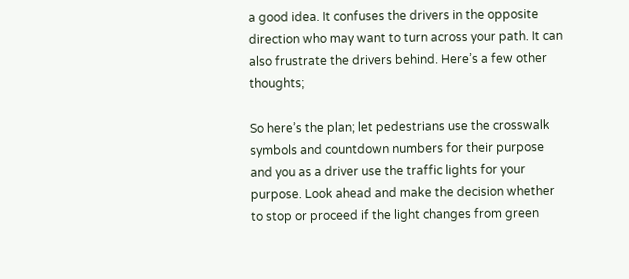a good idea. It confuses the drivers in the opposite direction who may want to turn across your path. It can also frustrate the drivers behind. Here’s a few other thoughts;

So here’s the plan; let pedestrians use the crosswalk symbols and countdown numbers for their purpose and you as a driver use the traffic lights for your purpose. Look ahead and make the decision whether to stop or proceed if the light changes from green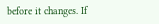before it changes. If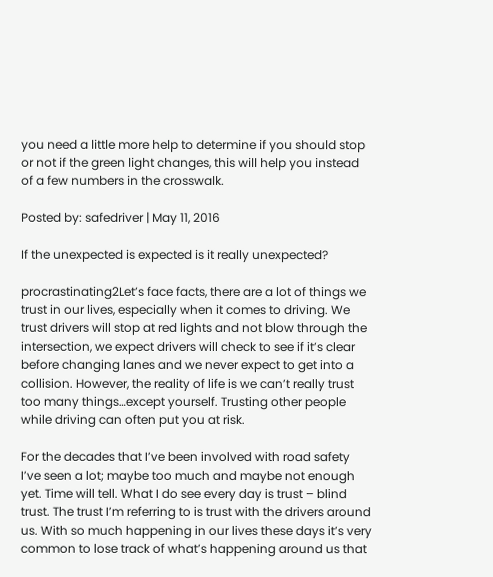you need a little more help to determine if you should stop or not if the green light changes, this will help you instead of a few numbers in the crosswalk.

Posted by: safedriver | May 11, 2016

If the unexpected is expected is it really unexpected?

procrastinating2Let’s face facts, there are a lot of things we trust in our lives, especially when it comes to driving. We trust drivers will stop at red lights and not blow through the intersection, we expect drivers will check to see if it’s clear before changing lanes and we never expect to get into a collision. However, the reality of life is we can’t really trust too many things…except yourself. Trusting other people while driving can often put you at risk.

For the decades that I’ve been involved with road safety I’ve seen a lot; maybe too much and maybe not enough yet. Time will tell. What I do see every day is trust – blind trust. The trust I’m referring to is trust with the drivers around us. With so much happening in our lives these days it’s very common to lose track of what’s happening around us that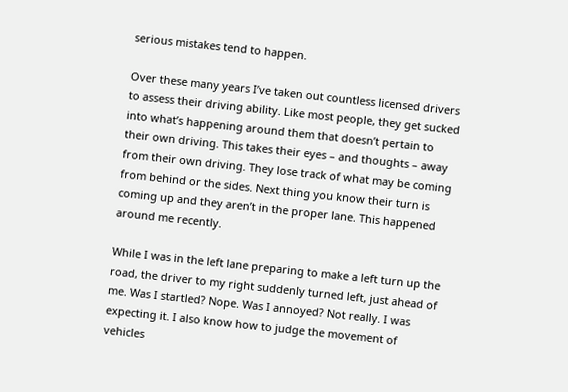serious mistakes tend to happen.

Over these many years I’ve taken out countless licensed drivers to assess their driving ability. Like most people, they get sucked into what’s happening around them that doesn’t pertain to their own driving. This takes their eyes – and thoughts – away from their own driving. They lose track of what may be coming from behind or the sides. Next thing you know their turn is coming up and they aren’t in the proper lane. This happened around me recently.

While I was in the left lane preparing to make a left turn up the road, the driver to my right suddenly turned left, just ahead of me. Was I startled? Nope. Was I annoyed? Not really. I was expecting it. I also know how to judge the movement of vehicles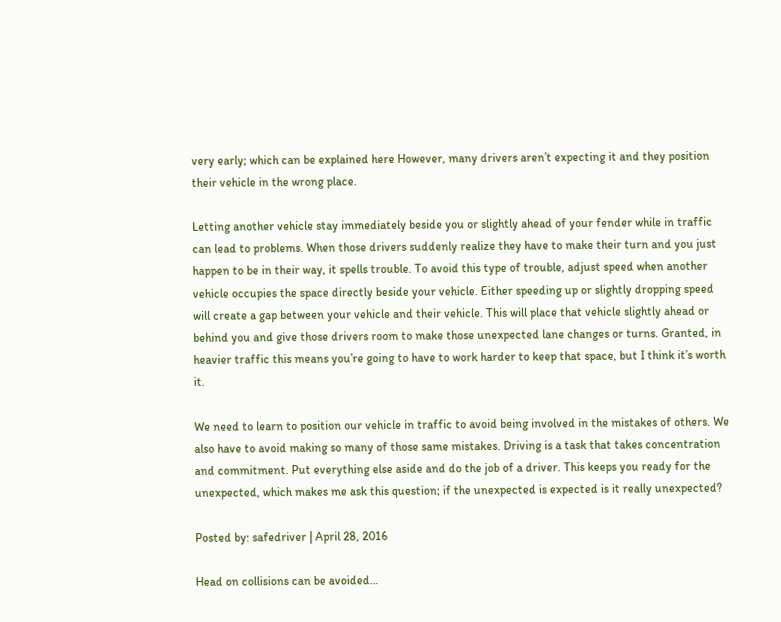very early; which can be explained here However, many drivers aren’t expecting it and they position their vehicle in the wrong place.

Letting another vehicle stay immediately beside you or slightly ahead of your fender while in traffic can lead to problems. When those drivers suddenly realize they have to make their turn and you just happen to be in their way, it spells trouble. To avoid this type of trouble, adjust speed when another vehicle occupies the space directly beside your vehicle. Either speeding up or slightly dropping speed will create a gap between your vehicle and their vehicle. This will place that vehicle slightly ahead or behind you and give those drivers room to make those unexpected lane changes or turns. Granted, in heavier traffic this means you’re going to have to work harder to keep that space, but I think it’s worth it.

We need to learn to position our vehicle in traffic to avoid being involved in the mistakes of others. We also have to avoid making so many of those same mistakes. Driving is a task that takes concentration and commitment. Put everything else aside and do the job of a driver. This keeps you ready for the unexpected, which makes me ask this question; if the unexpected is expected is it really unexpected?

Posted by: safedriver | April 28, 2016

Head on collisions can be avoided…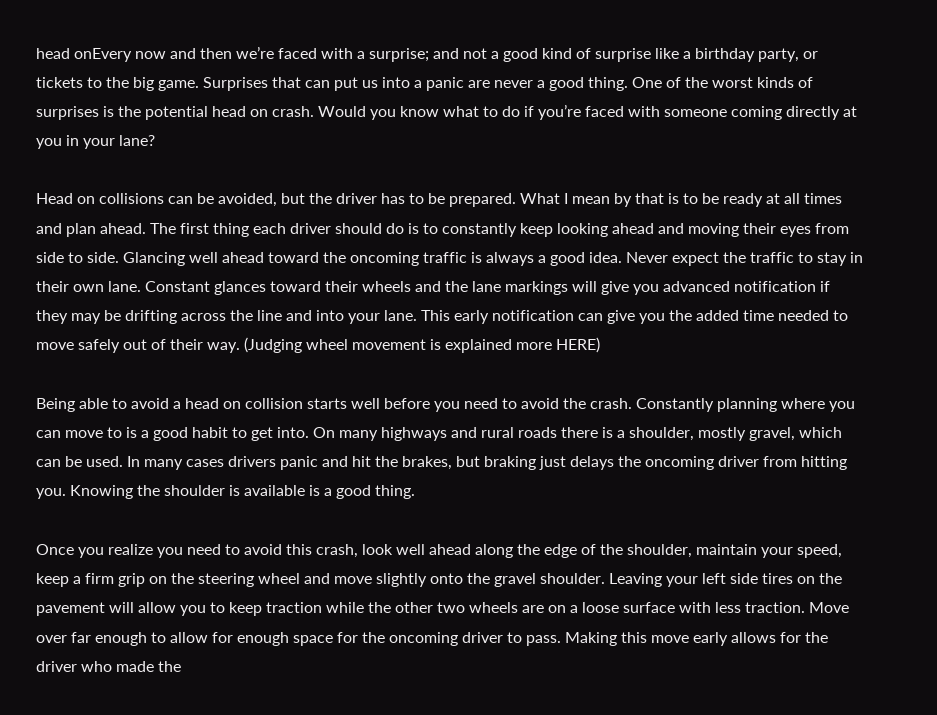head onEvery now and then we’re faced with a surprise; and not a good kind of surprise like a birthday party, or tickets to the big game. Surprises that can put us into a panic are never a good thing. One of the worst kinds of surprises is the potential head on crash. Would you know what to do if you’re faced with someone coming directly at you in your lane?

Head on collisions can be avoided, but the driver has to be prepared. What I mean by that is to be ready at all times and plan ahead. The first thing each driver should do is to constantly keep looking ahead and moving their eyes from side to side. Glancing well ahead toward the oncoming traffic is always a good idea. Never expect the traffic to stay in their own lane. Constant glances toward their wheels and the lane markings will give you advanced notification if they may be drifting across the line and into your lane. This early notification can give you the added time needed to move safely out of their way. (Judging wheel movement is explained more HERE)

Being able to avoid a head on collision starts well before you need to avoid the crash. Constantly planning where you can move to is a good habit to get into. On many highways and rural roads there is a shoulder, mostly gravel, which can be used. In many cases drivers panic and hit the brakes, but braking just delays the oncoming driver from hitting you. Knowing the shoulder is available is a good thing.

Once you realize you need to avoid this crash, look well ahead along the edge of the shoulder, maintain your speed, keep a firm grip on the steering wheel and move slightly onto the gravel shoulder. Leaving your left side tires on the pavement will allow you to keep traction while the other two wheels are on a loose surface with less traction. Move over far enough to allow for enough space for the oncoming driver to pass. Making this move early allows for the driver who made the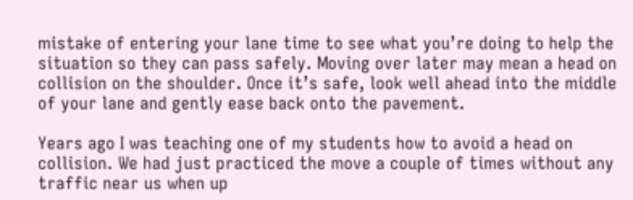mistake of entering your lane time to see what you’re doing to help the situation so they can pass safely. Moving over later may mean a head on collision on the shoulder. Once it’s safe, look well ahead into the middle of your lane and gently ease back onto the pavement.

Years ago I was teaching one of my students how to avoid a head on collision. We had just practiced the move a couple of times without any traffic near us when up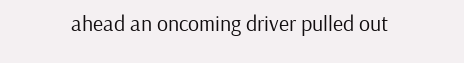ahead an oncoming driver pulled out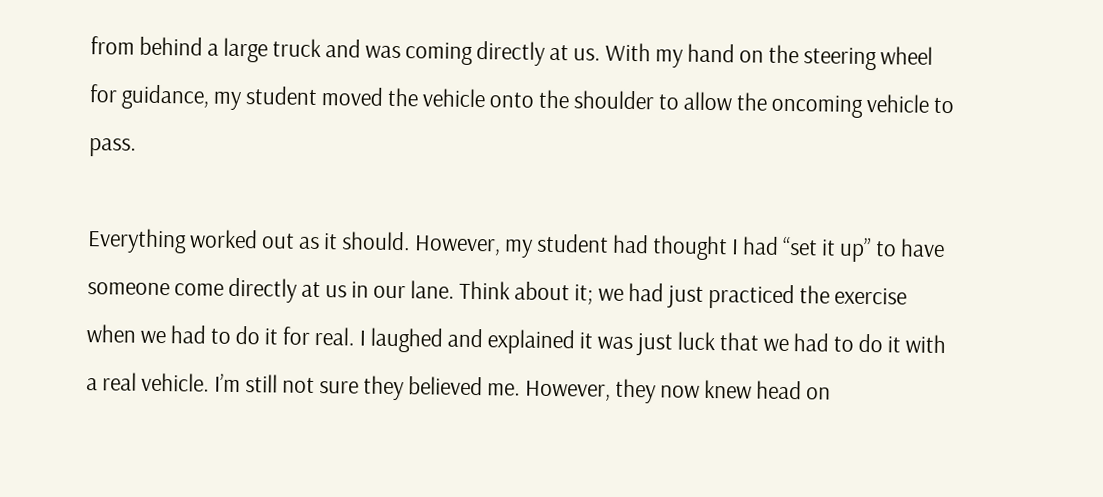from behind a large truck and was coming directly at us. With my hand on the steering wheel for guidance, my student moved the vehicle onto the shoulder to allow the oncoming vehicle to pass.

Everything worked out as it should. However, my student had thought I had “set it up” to have someone come directly at us in our lane. Think about it; we had just practiced the exercise when we had to do it for real. I laughed and explained it was just luck that we had to do it with a real vehicle. I’m still not sure they believed me. However, they now knew head on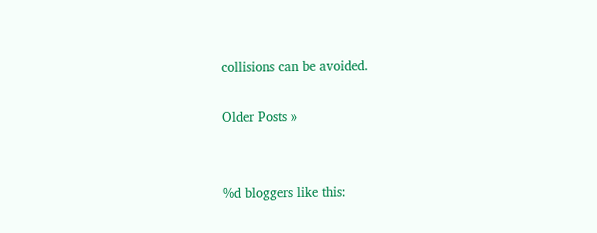collisions can be avoided.

Older Posts »


%d bloggers like this: